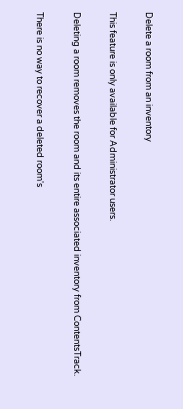Delete a room from an inventory

This feature is only available for Administrator users.

Deleting a room removes the room and its entire associated inventory from ContentsTrack.

There is no way to recover a deleted room's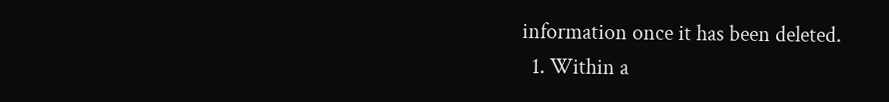information once it has been deleted.
  1. Within a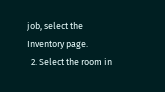job, select the Inventory page.
  2. Select the room in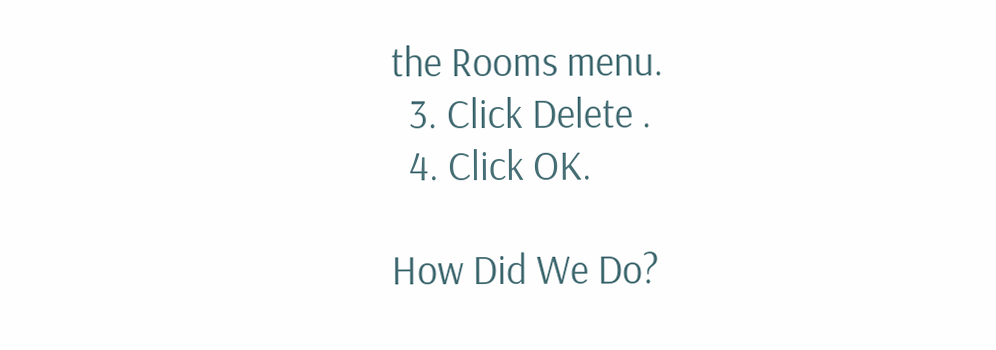the Rooms menu.
  3. Click Delete .
  4. Click OK.

How Did We Do?